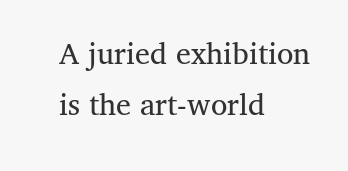A juried exhibition is the art-world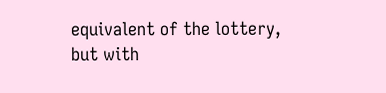equivalent of the lottery, but with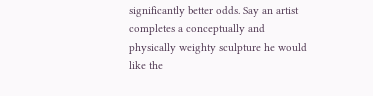significantly better odds. Say an artist completes a conceptually and physically weighty sculpture he would like the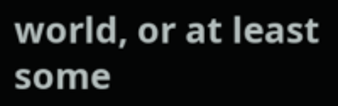world, or at least some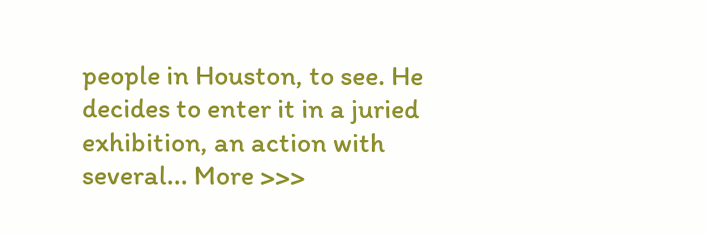people in Houston, to see. He decides to enter it in a juried exhibition, an action with several... More >>>